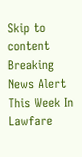Skip to content
Breaking News Alert This Week In Lawfare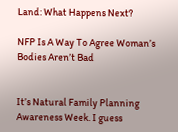Land: What Happens Next?

NFP Is A Way To Agree Woman’s Bodies Aren’t Bad


It’s Natural Family Planning Awareness Week. I guess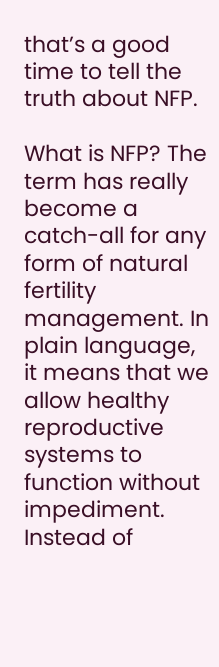that’s a good time to tell the truth about NFP.

What is NFP? The term has really become a catch-all for any form of natural fertility management. In plain language, it means that we allow healthy reproductive systems to function without impediment. Instead of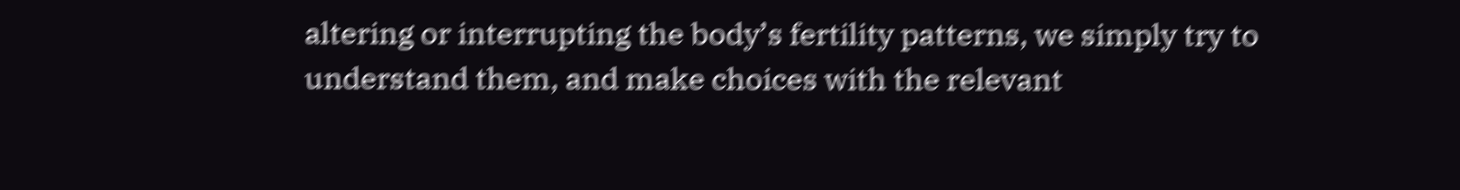altering or interrupting the body’s fertility patterns, we simply try to understand them, and make choices with the relevant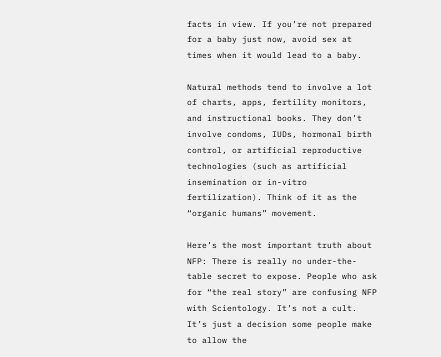facts in view. If you’re not prepared for a baby just now, avoid sex at times when it would lead to a baby.

Natural methods tend to involve a lot of charts, apps, fertility monitors, and instructional books. They don’t involve condoms, IUDs, hormonal birth control, or artificial reproductive technologies (such as artificial insemination or in-vitro fertilization). Think of it as the “organic humans” movement.

Here’s the most important truth about NFP: There is really no under-the-table secret to expose. People who ask for “the real story” are confusing NFP with Scientology. It’s not a cult. It’s just a decision some people make to allow the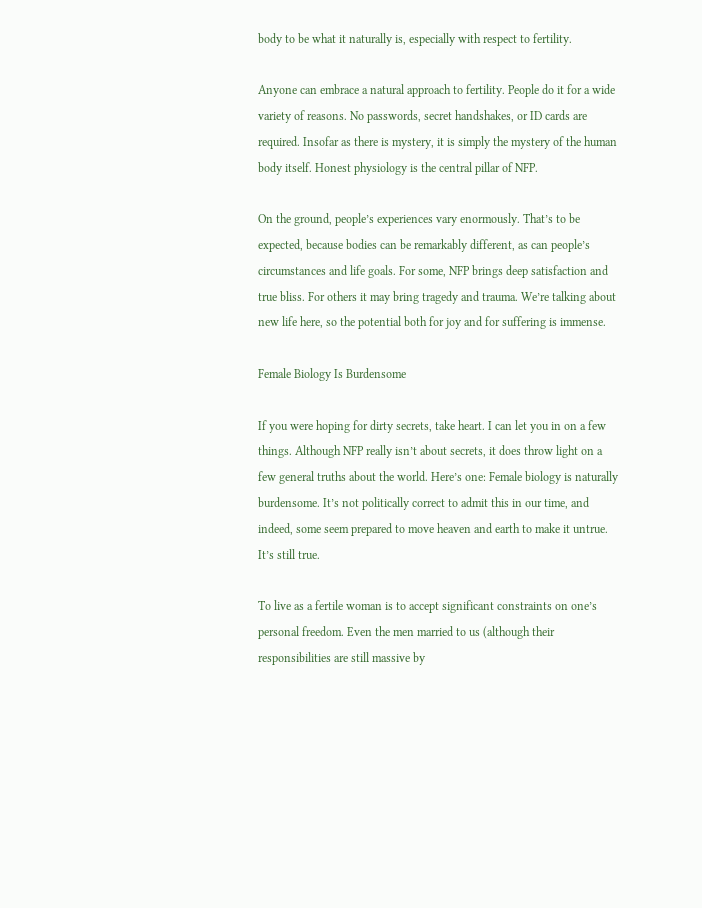body to be what it naturally is, especially with respect to fertility.

Anyone can embrace a natural approach to fertility. People do it for a wide variety of reasons. No passwords, secret handshakes, or ID cards are required. Insofar as there is mystery, it is simply the mystery of the human body itself. Honest physiology is the central pillar of NFP.

On the ground, people’s experiences vary enormously. That’s to be expected, because bodies can be remarkably different, as can people’s circumstances and life goals. For some, NFP brings deep satisfaction and true bliss. For others it may bring tragedy and trauma. We’re talking about new life here, so the potential both for joy and for suffering is immense.

Female Biology Is Burdensome

If you were hoping for dirty secrets, take heart. I can let you in on a few things. Although NFP really isn’t about secrets, it does throw light on a few general truths about the world. Here’s one: Female biology is naturally burdensome. It’s not politically correct to admit this in our time, and indeed, some seem prepared to move heaven and earth to make it untrue. It’s still true.

To live as a fertile woman is to accept significant constraints on one’s personal freedom. Even the men married to us (although their responsibilities are still massive by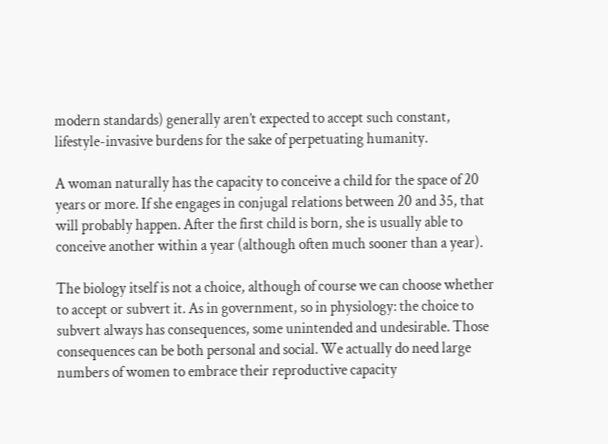modern standards) generally aren’t expected to accept such constant, lifestyle-invasive burdens for the sake of perpetuating humanity.

A woman naturally has the capacity to conceive a child for the space of 20 years or more. If she engages in conjugal relations between 20 and 35, that will probably happen. After the first child is born, she is usually able to conceive another within a year (although often much sooner than a year).

The biology itself is not a choice, although of course we can choose whether to accept or subvert it. As in government, so in physiology: the choice to subvert always has consequences, some unintended and undesirable. Those consequences can be both personal and social. We actually do need large numbers of women to embrace their reproductive capacity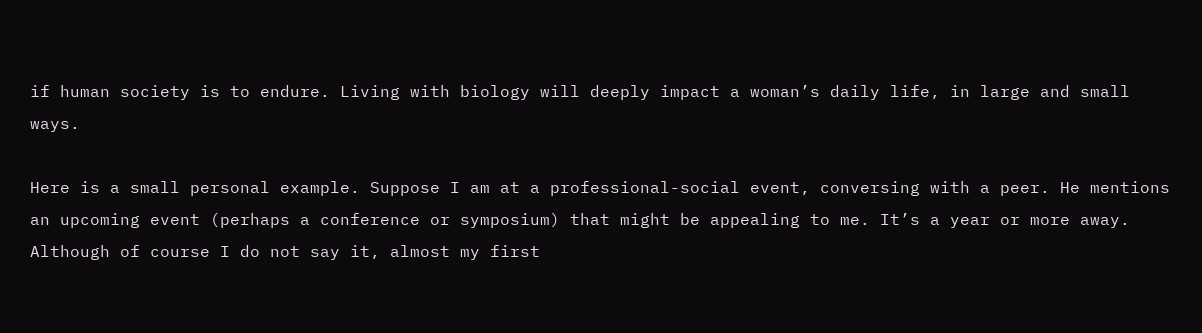if human society is to endure. Living with biology will deeply impact a woman’s daily life, in large and small ways.

Here is a small personal example. Suppose I am at a professional-social event, conversing with a peer. He mentions an upcoming event (perhaps a conference or symposium) that might be appealing to me. It’s a year or more away. Although of course I do not say it, almost my first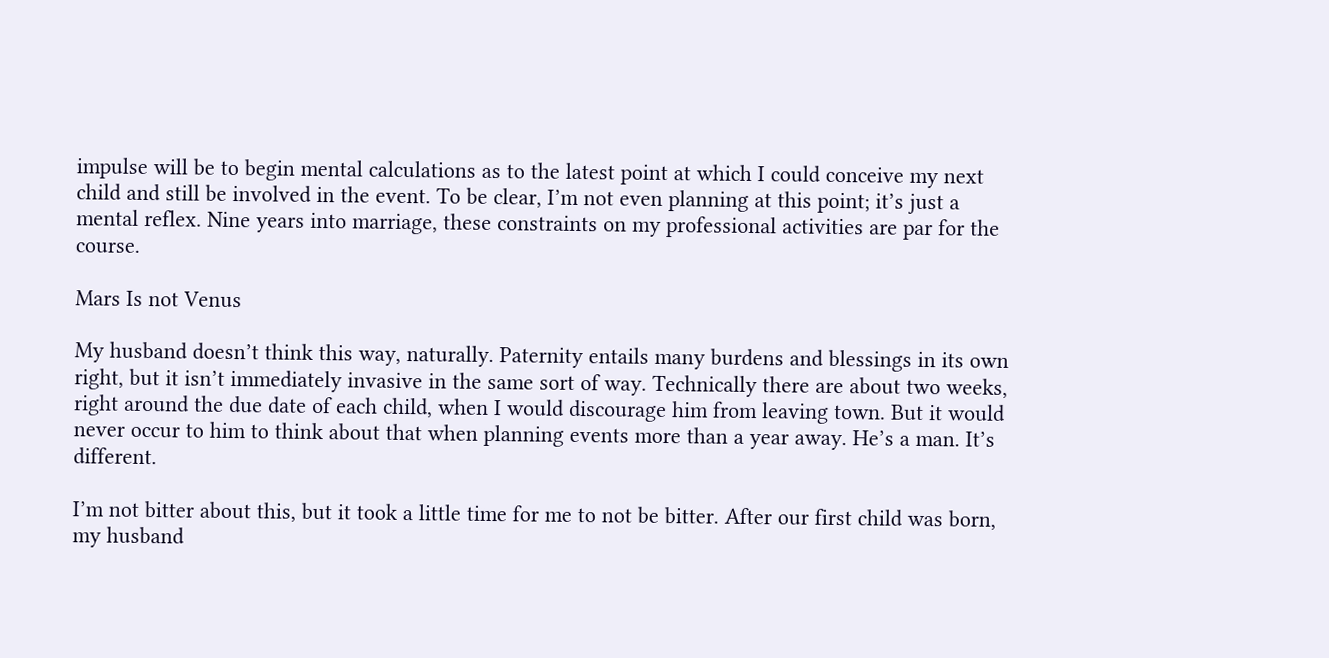impulse will be to begin mental calculations as to the latest point at which I could conceive my next child and still be involved in the event. To be clear, I’m not even planning at this point; it’s just a mental reflex. Nine years into marriage, these constraints on my professional activities are par for the course.

Mars Is not Venus

My husband doesn’t think this way, naturally. Paternity entails many burdens and blessings in its own right, but it isn’t immediately invasive in the same sort of way. Technically there are about two weeks, right around the due date of each child, when I would discourage him from leaving town. But it would never occur to him to think about that when planning events more than a year away. He’s a man. It’s different.

I’m not bitter about this, but it took a little time for me to not be bitter. After our first child was born, my husband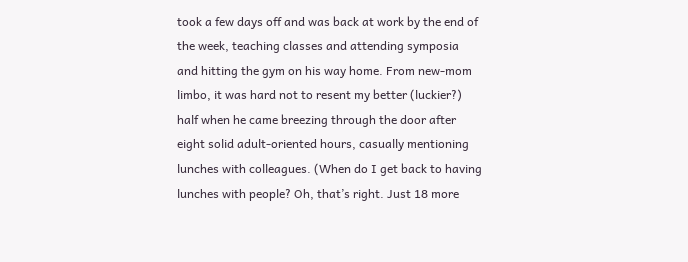took a few days off and was back at work by the end of the week, teaching classes and attending symposia and hitting the gym on his way home. From new-mom limbo, it was hard not to resent my better (luckier?) half when he came breezing through the door after eight solid adult-oriented hours, casually mentioning lunches with colleagues. (When do I get back to having lunches with people? Oh, that’s right. Just 18 more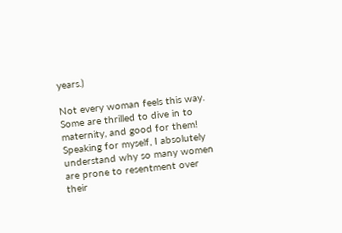years.)

Not every woman feels this way. Some are thrilled to dive in to maternity, and good for them! Speaking for myself, I absolutely understand why so many women are prone to resentment over their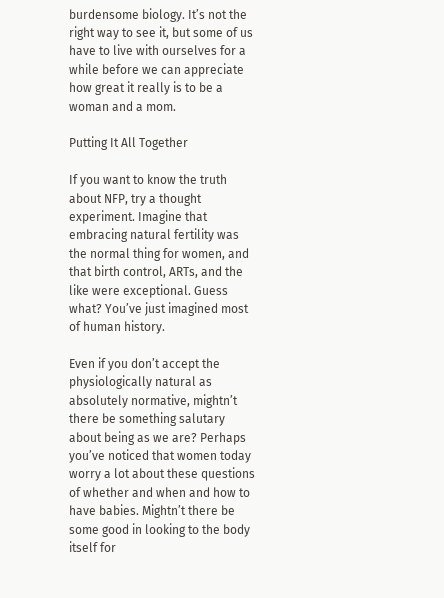burdensome biology. It’s not the right way to see it, but some of us have to live with ourselves for a while before we can appreciate how great it really is to be a woman and a mom.

Putting It All Together

If you want to know the truth about NFP, try a thought experiment. Imagine that embracing natural fertility was the normal thing for women, and that birth control, ARTs, and the like were exceptional. Guess what? You’ve just imagined most of human history.

Even if you don’t accept the physiologically natural as absolutely normative, mightn’t there be something salutary about being as we are? Perhaps you’ve noticed that women today worry a lot about these questions of whether and when and how to have babies. Mightn’t there be some good in looking to the body itself for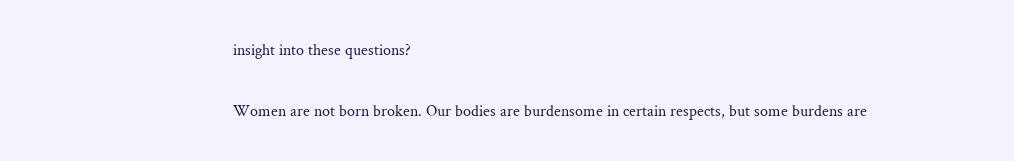insight into these questions?

Women are not born broken. Our bodies are burdensome in certain respects, but some burdens are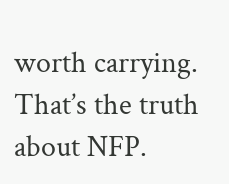worth carrying. That’s the truth about NFP.